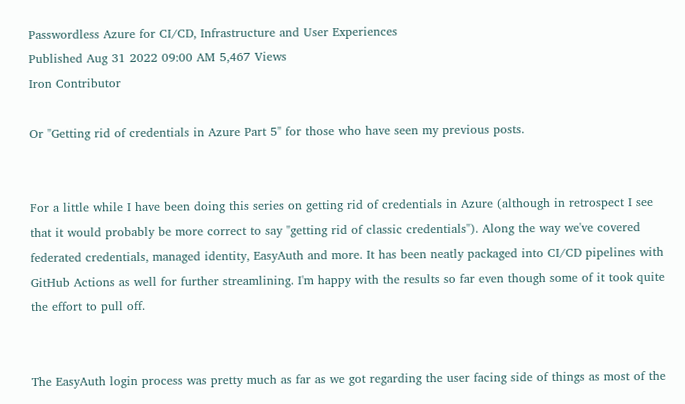Passwordless Azure for CI/CD, Infrastructure and User Experiences
Published Aug 31 2022 09:00 AM 5,467 Views
Iron Contributor

Or "Getting rid of credentials in Azure Part 5" for those who have seen my previous posts.


For a little while I have been doing this series on getting rid of credentials in Azure (although in retrospect I see that it would probably be more correct to say "getting rid of classic credentials"). Along the way we've covered federated credentials, managed identity, EasyAuth and more. It has been neatly packaged into CI/CD pipelines with GitHub Actions as well for further streamlining. I'm happy with the results so far even though some of it took quite the effort to pull off.


The EasyAuth login process was pretty much as far as we got regarding the user facing side of things as most of the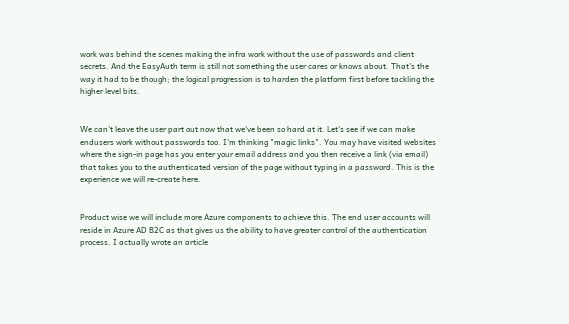work was behind the scenes making the infra work without the use of passwords and client secrets. And the EasyAuth term is still not something the user cares or knows about. That's the way it had to be though; the logical progression is to harden the platform first before tackling the higher level bits.


We can't leave the user part out now that we've been so hard at it. Let's see if we can make endusers work without passwords too. I'm thinking "magic links". You may have visited websites where the sign-in page has you enter your email address and you then receive a link (via email) that takes you to the authenticated version of the page without typing in a password. This is the experience we will re-create here.


Product wise we will include more Azure components to achieve this. The end user accounts will reside in Azure AD B2C as that gives us the ability to have greater control of the authentication process. I actually wrote an article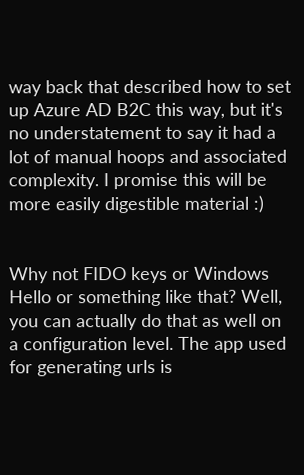way back that described how to set up Azure AD B2C this way, but it's no understatement to say it had a lot of manual hoops and associated complexity. I promise this will be more easily digestible material :)


Why not FIDO keys or Windows Hello or something like that? Well, you can actually do that as well on a configuration level. The app used for generating urls is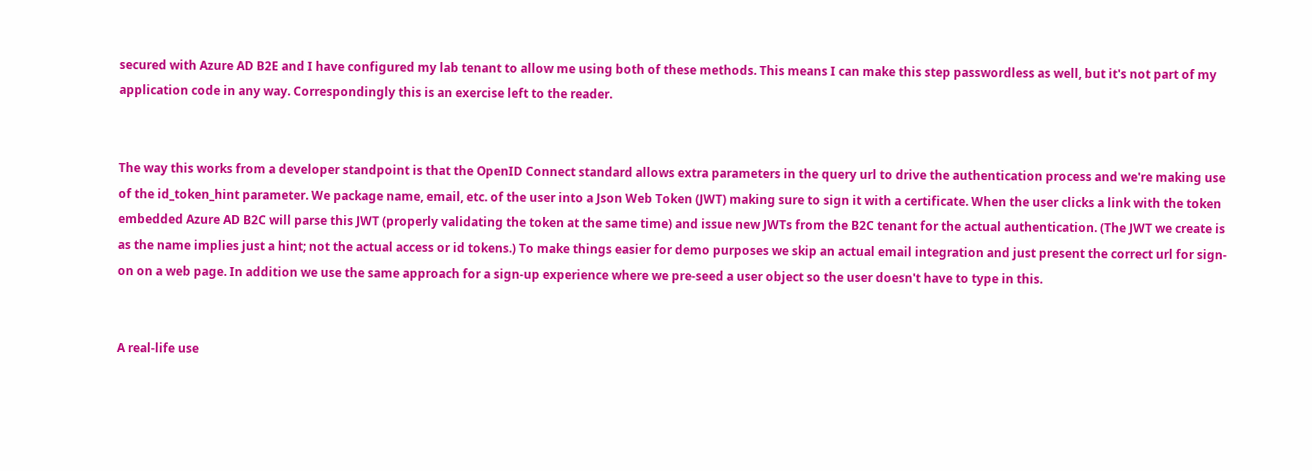secured with Azure AD B2E and I have configured my lab tenant to allow me using both of these methods. This means I can make this step passwordless as well, but it's not part of my application code in any way. Correspondingly this is an exercise left to the reader.


The way this works from a developer standpoint is that the OpenID Connect standard allows extra parameters in the query url to drive the authentication process and we're making use of the id_token_hint parameter. We package name, email, etc. of the user into a Json Web Token (JWT) making sure to sign it with a certificate. When the user clicks a link with the token embedded Azure AD B2C will parse this JWT (properly validating the token at the same time) and issue new JWTs from the B2C tenant for the actual authentication. (The JWT we create is as the name implies just a hint; not the actual access or id tokens.) To make things easier for demo purposes we skip an actual email integration and just present the correct url for sign-on on a web page. In addition we use the same approach for a sign-up experience where we pre-seed a user object so the user doesn't have to type in this.


A real-life use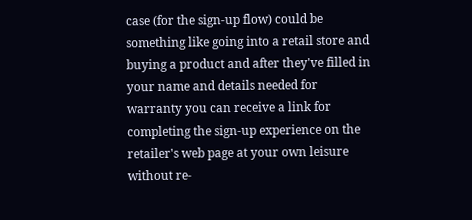case (for the sign-up flow) could be something like going into a retail store and buying a product and after they've filled in your name and details needed for warranty you can receive a link for completing the sign-up experience on the retailer's web page at your own leisure without re-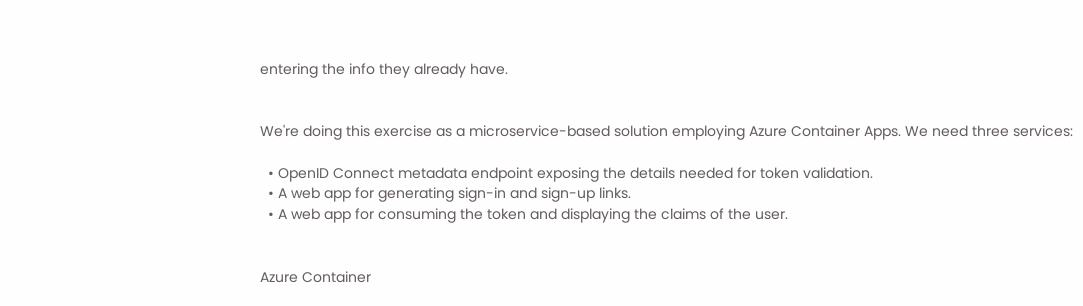entering the info they already have.


We're doing this exercise as a microservice-based solution employing Azure Container Apps. We need three services:

  • OpenID Connect metadata endpoint exposing the details needed for token validation.
  • A web app for generating sign-in and sign-up links.
  • A web app for consuming the token and displaying the claims of the user.


Azure Container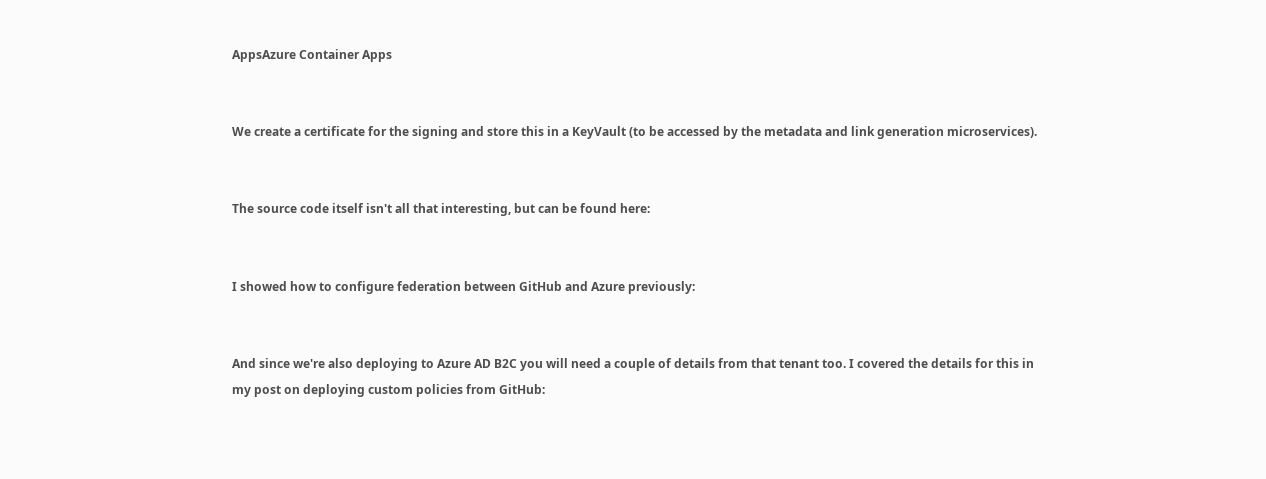AppsAzure Container Apps


We create a certificate for the signing and store this in a KeyVault (to be accessed by the metadata and link generation microservices).


The source code itself isn't all that interesting, but can be found here:


I showed how to configure federation between GitHub and Azure previously:


And since we're also deploying to Azure AD B2C you will need a couple of details from that tenant too. I covered the details for this in my post on deploying custom policies from GitHub: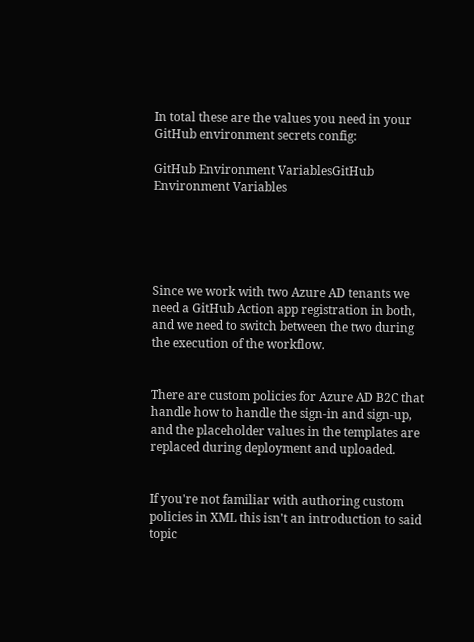In total these are the values you need in your GitHub environment secrets config:

GitHub Environment VariablesGitHub Environment Variables





Since we work with two Azure AD tenants we need a GitHub Action app registration in both, and we need to switch between the two during the execution of the workflow.


There are custom policies for Azure AD B2C that handle how to handle the sign-in and sign-up, and the placeholder values in the templates are replaced during deployment and uploaded.


If you're not familiar with authoring custom policies in XML this isn't an introduction to said topic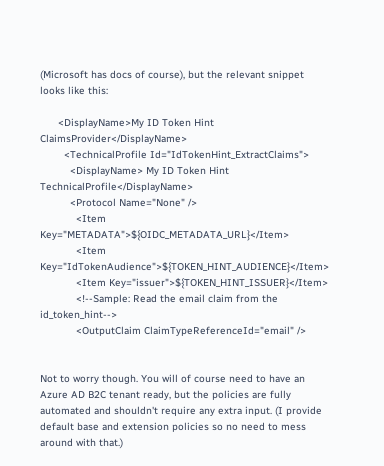(Microsoft has docs of course), but the relevant snippet looks like this:

      <DisplayName>My ID Token Hint ClaimsProvider</DisplayName>
        <TechnicalProfile Id="IdTokenHint_ExtractClaims">
          <DisplayName> My ID Token Hint TechnicalProfile</DisplayName>
          <Protocol Name="None" />
            <Item Key="METADATA">${OIDC_METADATA_URL}</Item>
            <Item Key="IdTokenAudience">${TOKEN_HINT_AUDIENCE}</Item>
            <Item Key="issuer">${TOKEN_HINT_ISSUER}</Item>
            <!--Sample: Read the email claim from the id_token_hint-->
            <OutputClaim ClaimTypeReferenceId="email" />


Not to worry though. You will of course need to have an Azure AD B2C tenant ready, but the policies are fully automated and shouldn't require any extra input. (I provide default base and extension policies so no need to mess around with that.)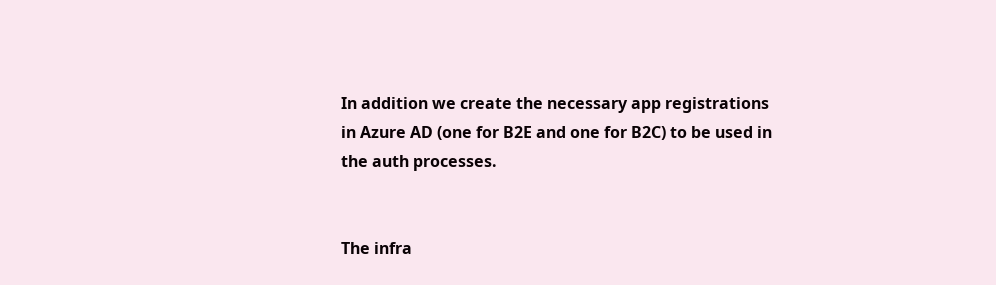In addition we create the necessary app registrations in Azure AD (one for B2E and one for B2C) to be used in the auth processes.


The infra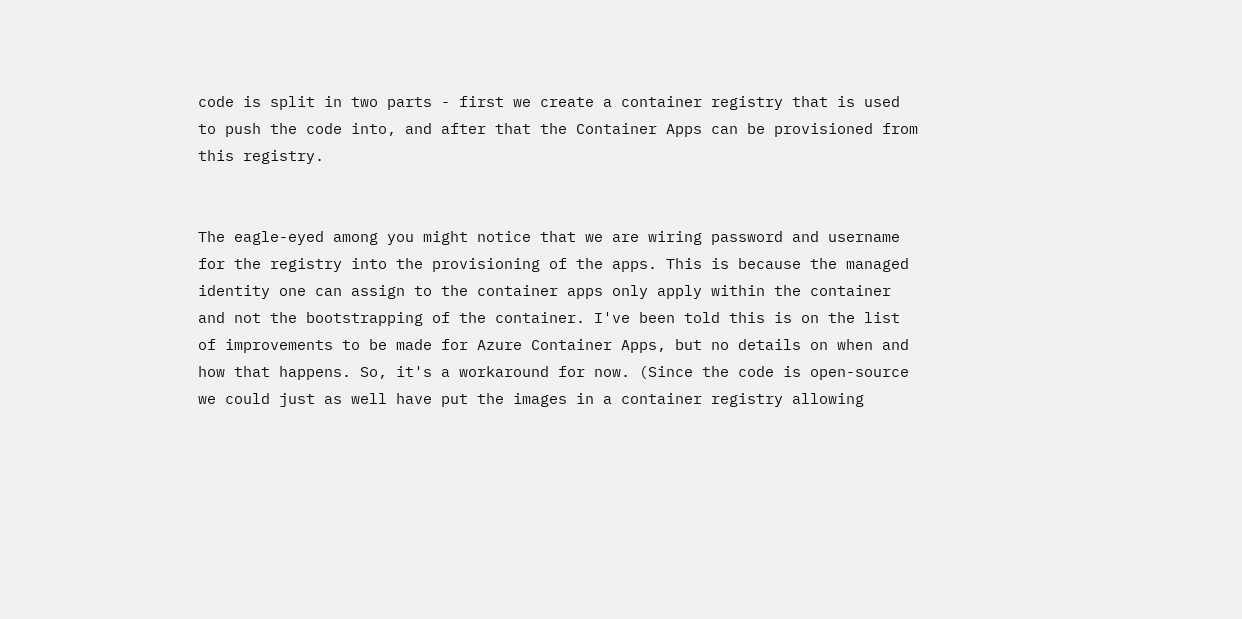code is split in two parts - first we create a container registry that is used to push the code into, and after that the Container Apps can be provisioned from this registry.


The eagle-eyed among you might notice that we are wiring password and username for the registry into the provisioning of the apps. This is because the managed identity one can assign to the container apps only apply within the container and not the bootstrapping of the container. I've been told this is on the list of improvements to be made for Azure Container Apps, but no details on when and how that happens. So, it's a workaround for now. (Since the code is open-source we could just as well have put the images in a container registry allowing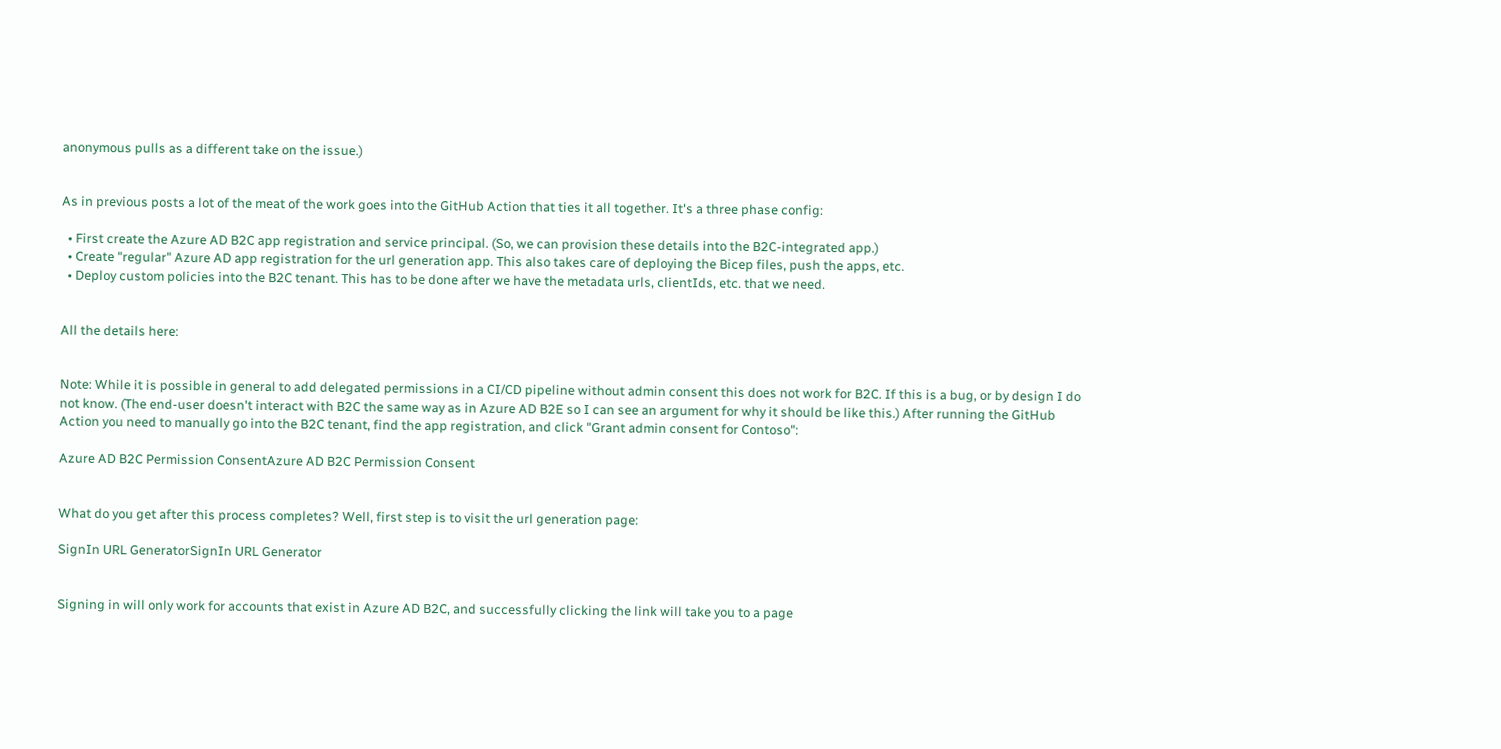anonymous pulls as a different take on the issue.)


As in previous posts a lot of the meat of the work goes into the GitHub Action that ties it all together. It's a three phase config:

  • First create the Azure AD B2C app registration and service principal. (So, we can provision these details into the B2C-integrated app.)
  • Create "regular" Azure AD app registration for the url generation app. This also takes care of deploying the Bicep files, push the apps, etc.
  • Deploy custom policies into the B2C tenant. This has to be done after we have the metadata urls, clientIds, etc. that we need.


All the details here:


Note: While it is possible in general to add delegated permissions in a CI/CD pipeline without admin consent this does not work for B2C. If this is a bug, or by design I do not know. (The end-user doesn't interact with B2C the same way as in Azure AD B2E so I can see an argument for why it should be like this.) After running the GitHub Action you need to manually go into the B2C tenant, find the app registration, and click "Grant admin consent for Contoso":

Azure AD B2C Permission ConsentAzure AD B2C Permission Consent


What do you get after this process completes? Well, first step is to visit the url generation page:

SignIn URL GeneratorSignIn URL Generator


Signing in will only work for accounts that exist in Azure AD B2C, and successfully clicking the link will take you to a page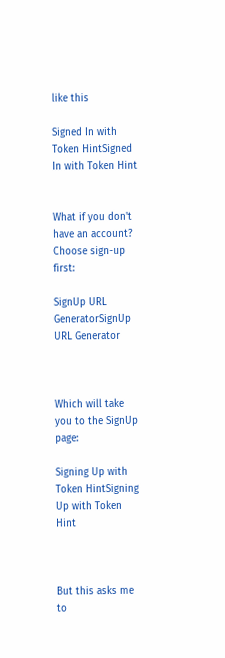like this

Signed In with Token HintSigned In with Token Hint


What if you don't have an account? Choose sign-up first:

SignUp URL GeneratorSignUp URL Generator



Which will take you to the SignUp page:

Signing Up with Token HintSigning Up with Token Hint



But this asks me to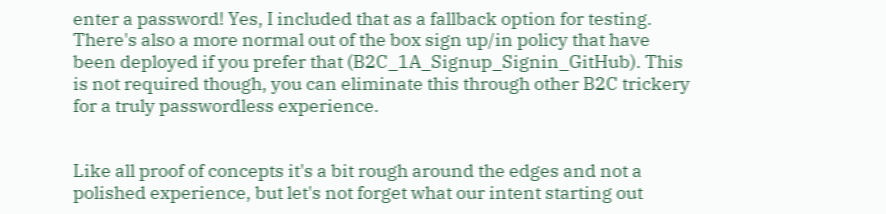enter a password! Yes, I included that as a fallback option for testing. There's also a more normal out of the box sign up/in policy that have been deployed if you prefer that (B2C_1A_Signup_Signin_GitHub). This is not required though, you can eliminate this through other B2C trickery for a truly passwordless experience.


Like all proof of concepts it's a bit rough around the edges and not a polished experience, but let's not forget what our intent starting out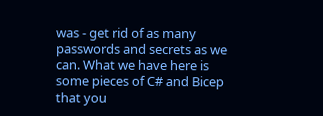was - get rid of as many passwords and secrets as we can. What we have here is some pieces of C# and Bicep that you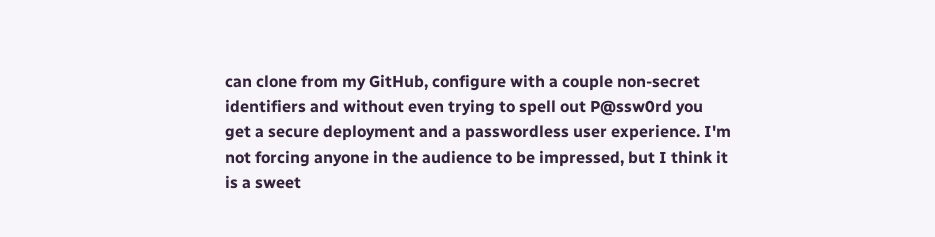can clone from my GitHub, configure with a couple non-secret identifiers and without even trying to spell out P@ssw0rd you get a secure deployment and a passwordless user experience. I'm not forcing anyone in the audience to be impressed, but I think it is a sweet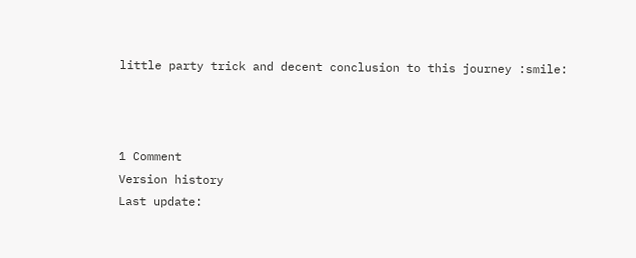little party trick and decent conclusion to this journey :smile:



1 Comment
Version history
Last update: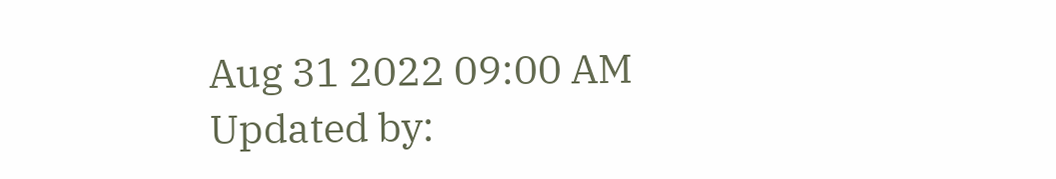Aug 31 2022 09:00 AM
Updated by: